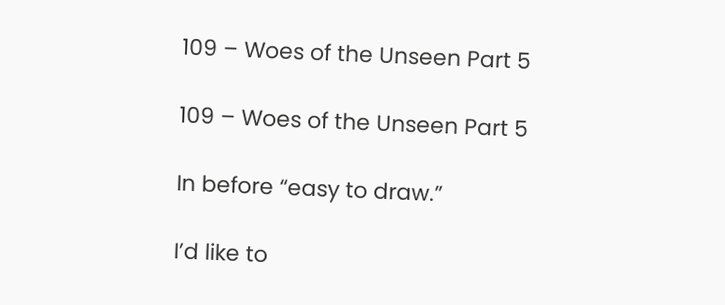109 – Woes of the Unseen Part 5

109 – Woes of the Unseen Part 5

In before “easy to draw.”

I’d like to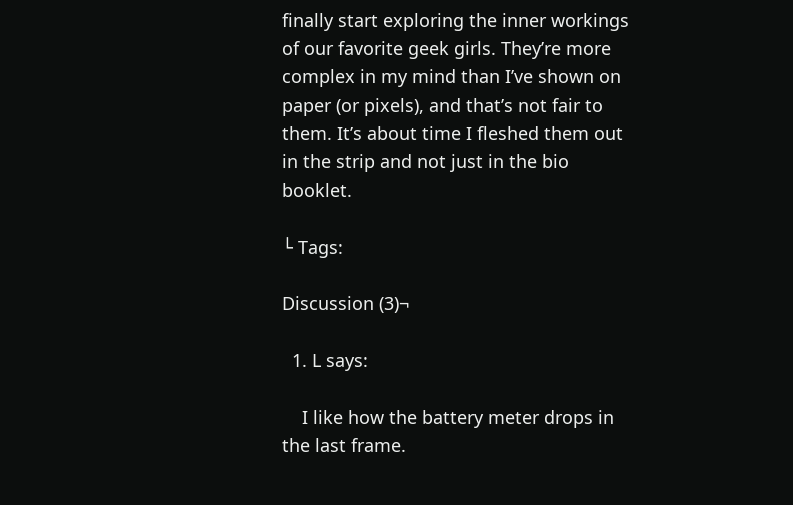finally start exploring the inner workings of our favorite geek girls. They’re more complex in my mind than I’ve shown on paper (or pixels), and that’s not fair to them. It’s about time I fleshed them out in the strip and not just in the bio booklet.

└ Tags:

Discussion (3)¬

  1. L says:

    I like how the battery meter drops in the last frame.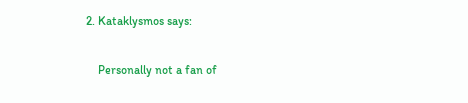2. Kataklysmos says:

    Personally not a fan of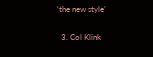‘the new style’

  3. Col Klink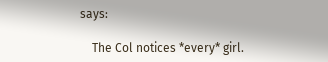says:

    The Col notices *every* girl.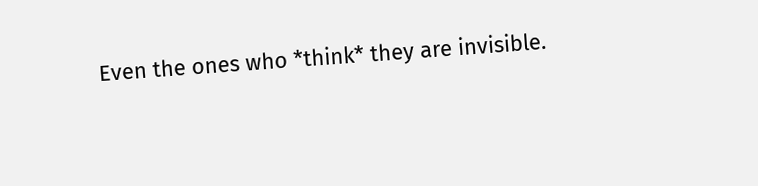Even the ones who *think* they are invisible.